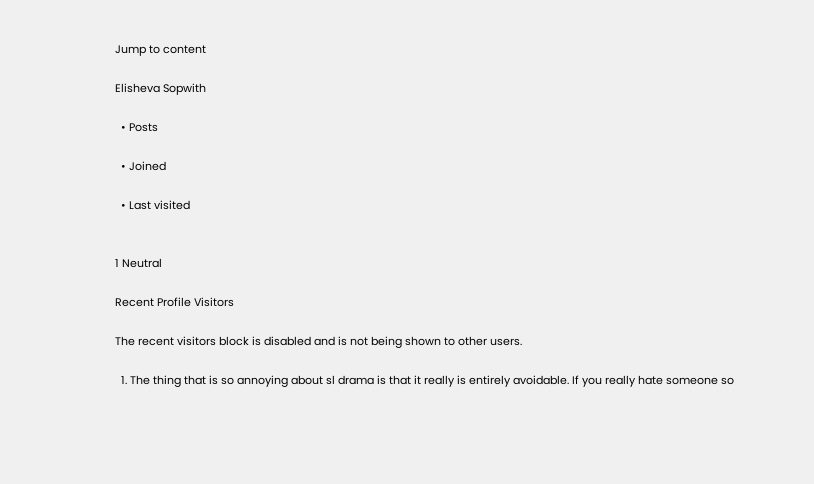Jump to content

Elisheva Sopwith

  • Posts

  • Joined

  • Last visited


1 Neutral

Recent Profile Visitors

The recent visitors block is disabled and is not being shown to other users.

  1. The thing that is so annoying about sl drama is that it really is entirely avoidable. If you really hate someone so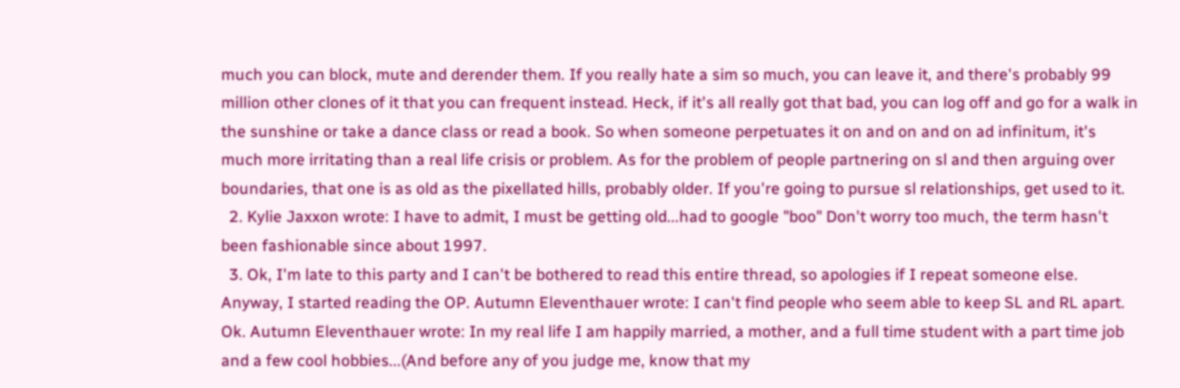much you can block, mute and derender them. If you really hate a sim so much, you can leave it, and there's probably 99 million other clones of it that you can frequent instead. Heck, if it's all really got that bad, you can log off and go for a walk in the sunshine or take a dance class or read a book. So when someone perpetuates it on and on and on ad infinitum, it's much more irritating than a real life crisis or problem. As for the problem of people partnering on sl and then arguing over boundaries, that one is as old as the pixellated hills, probably older. If you're going to pursue sl relationships, get used to it.
  2. Kylie Jaxxon wrote: I have to admit, I must be getting old...had to google "boo" Don't worry too much, the term hasn't been fashionable since about 1997.
  3. Ok, I'm late to this party and I can't be bothered to read this entire thread, so apologies if I repeat someone else. Anyway, I started reading the OP. Autumn Eleventhauer wrote: I can't find people who seem able to keep SL and RL apart. Ok. Autumn Eleventhauer wrote: In my real life I am happily married, a mother, and a full time student with a part time job and a few cool hobbies...(And before any of you judge me, know that my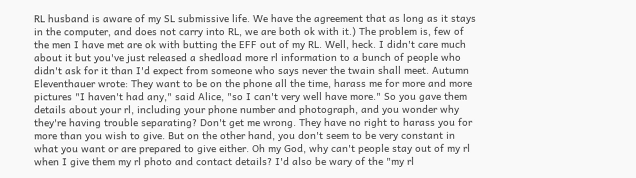RL husband is aware of my SL submissive life. We have the agreement that as long as it stays in the computer, and does not carry into RL, we are both ok with it.) The problem is, few of the men I have met are ok with butting the EFF out of my RL. Well, heck. I didn't care much about it but you've just released a shedload more rl information to a bunch of people who didn't ask for it than I'd expect from someone who says never the twain shall meet. Autumn Eleventhauer wrote: They want to be on the phone all the time, harass me for more and more pictures "I haven't had any," said Alice, "so I can't very well have more." So you gave them details about your rl, including your phone number and photograph, and you wonder why they're having trouble separating? Don't get me wrong. They have no right to harass you for more than you wish to give. But on the other hand, you don't seem to be very constant in what you want or are prepared to give either. Oh my God, why can't people stay out of my rl when I give them my rl photo and contact details? I'd also be wary of the "my rl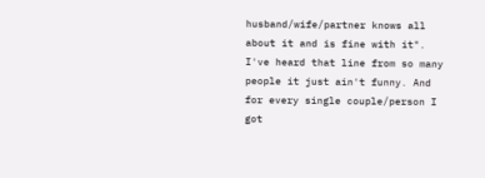husband/wife/partner knows all about it and is fine with it". I've heard that line from so many people it just ain't funny. And for every single couple/person I got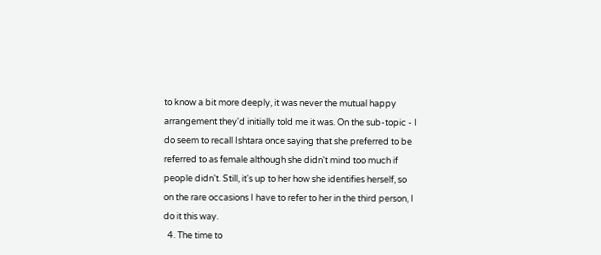to know a bit more deeply, it was never the mutual happy arrangement they'd initially told me it was. On the sub-topic - I do seem to recall Ishtara once saying that she preferred to be referred to as female although she didn't mind too much if people didn't. Still, it's up to her how she identifies herself, so on the rare occasions I have to refer to her in the third person, I do it this way.
  4. The time to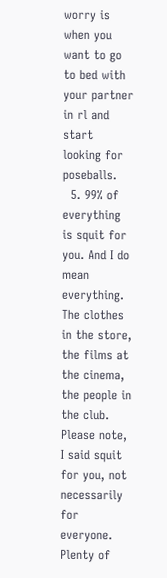worry is when you want to go to bed with your partner in rl and start looking for poseballs.
  5. 99% of everything is squit for you. And I do mean everything. The clothes in the store, the films at the cinema, the people in the club. Please note, I said squit for you, not necessarily for everyone. Plenty of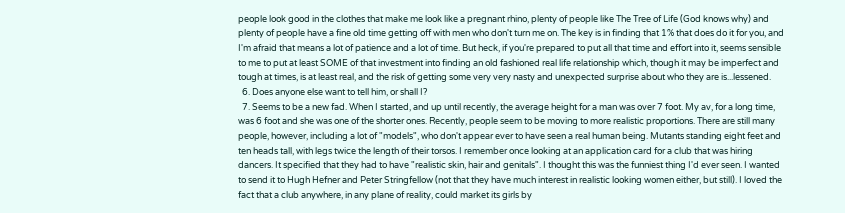people look good in the clothes that make me look like a pregnant rhino, plenty of people like The Tree of Life (God knows why) and plenty of people have a fine old time getting off with men who don't turn me on. The key is in finding that 1% that does do it for you, and I'm afraid that means a lot of patience and a lot of time. But heck, if you're prepared to put all that time and effort into it, seems sensible to me to put at least SOME of that investment into finding an old fashioned real life relationship which, though it may be imperfect and tough at times, is at least real, and the risk of getting some very very nasty and unexpected surprise about who they are is...lessened.
  6. Does anyone else want to tell him, or shall I?
  7. Seems to be a new fad. When I started, and up until recently, the average height for a man was over 7 foot. My av, for a long time, was 6 foot and she was one of the shorter ones. Recently, people seem to be moving to more realistic proportions. There are still many people, however, including a lot of "models", who don't appear ever to have seen a real human being. Mutants standing eight feet and ten heads tall, with legs twice the length of their torsos. I remember once looking at an application card for a club that was hiring dancers. It specified that they had to have "realistic skin, hair and genitals". I thought this was the funniest thing I'd ever seen. I wanted to send it to Hugh Hefner and Peter Stringfellow (not that they have much interest in realistic looking women either, but still). I loved the fact that a club anywhere, in any plane of reality, could market its girls by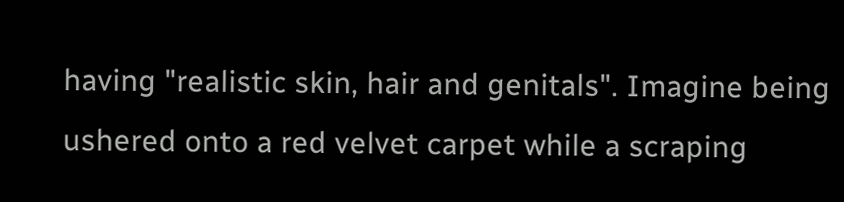having "realistic skin, hair and genitals". Imagine being ushered onto a red velvet carpet while a scraping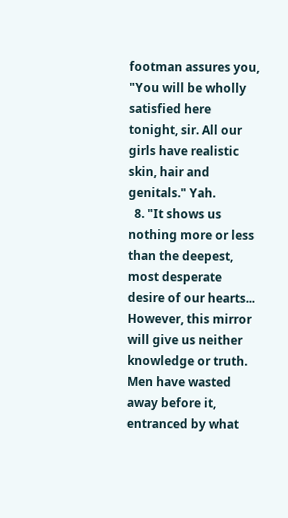footman assures you, "You will be wholly satisfied here tonight, sir. All our girls have realistic skin, hair and genitals." Yah.
  8. "It shows us nothing more or less than the deepest, most desperate desire of our hearts... However, this mirror will give us neither knowledge or truth. Men have wasted away before it, entranced by what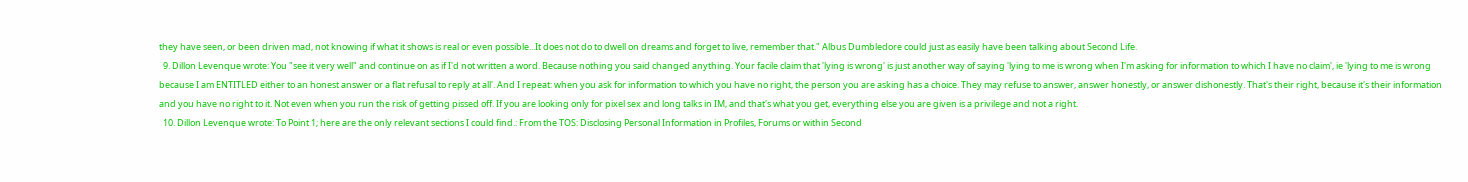they have seen, or been driven mad, not knowing if what it shows is real or even possible...It does not do to dwell on dreams and forget to live, remember that." Albus Dumbledore could just as easily have been talking about Second Life.
  9. Dillon Levenque wrote: You "see it very well" and continue on as if I'd not written a word. Because nothing you said changed anything. Your facile claim that 'lying is wrong' is just another way of saying 'lying to me is wrong when I'm asking for information to which I have no claim', ie 'lying to me is wrong because I am ENTITLED either to an honest answer or a flat refusal to reply at all'. And I repeat: when you ask for information to which you have no right, the person you are asking has a choice. They may refuse to answer, answer honestly, or answer dishonestly. That's their right, because it's their information and you have no right to it. Not even when you run the risk of getting pissed off. If you are looking only for pixel sex and long talks in IM, and that's what you get, everything else you are given is a privilege and not a right.
  10. Dillon Levenque wrote: To Point 1; here are the only relevant sections I could find.: From the TOS: Disclosing Personal Information in Profiles, Forums or within Second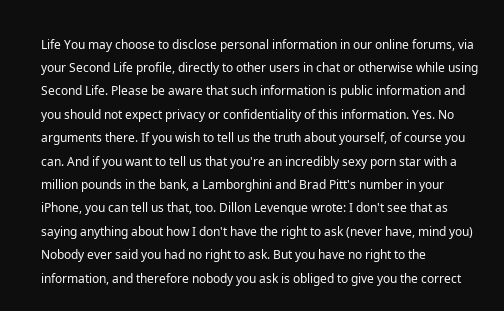Life You may choose to disclose personal information in our online forums, via your Second Life profile, directly to other users in chat or otherwise while using Second Life. Please be aware that such information is public information and you should not expect privacy or confidentiality of this information. Yes. No arguments there. If you wish to tell us the truth about yourself, of course you can. And if you want to tell us that you're an incredibly sexy porn star with a million pounds in the bank, a Lamborghini and Brad Pitt's number in your iPhone, you can tell us that, too. Dillon Levenque wrote: I don't see that as saying anything about how I don't have the right to ask (never have, mind you) Nobody ever said you had no right to ask. But you have no right to the information, and therefore nobody you ask is obliged to give you the correct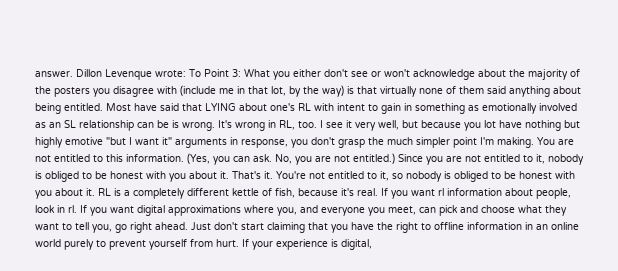answer. Dillon Levenque wrote: To Point 3: What you either don't see or won't acknowledge about the majority of the posters you disagree with (include me in that lot, by the way) is that virtually none of them said anything about being entitled. Most have said that LYING about one's RL with intent to gain in something as emotionally involved as an SL relationship can be is wrong. It's wrong in RL, too. I see it very well, but because you lot have nothing but highly emotive "but I want it" arguments in response, you don't grasp the much simpler point I'm making. You are not entitled to this information. (Yes, you can ask. No, you are not entitled.) Since you are not entitled to it, nobody is obliged to be honest with you about it. That's it. You're not entitled to it, so nobody is obliged to be honest with you about it. RL is a completely different kettle of fish, because it's real. If you want rl information about people, look in rl. If you want digital approximations where you, and everyone you meet, can pick and choose what they want to tell you, go right ahead. Just don't start claiming that you have the right to offline information in an online world purely to prevent yourself from hurt. If your experience is digital,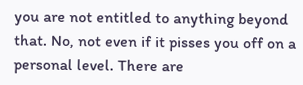you are not entitled to anything beyond that. No, not even if it pisses you off on a personal level. There are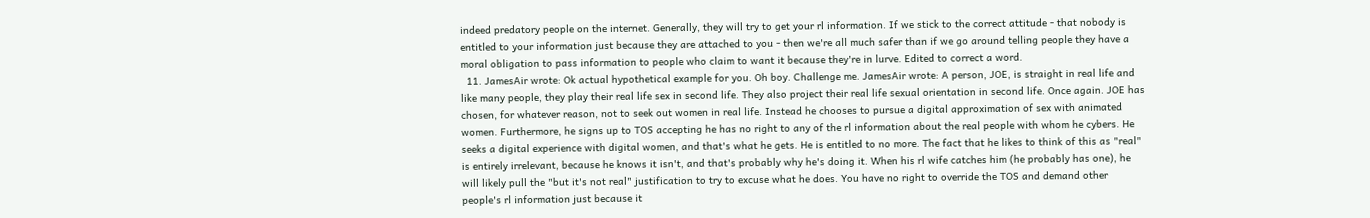indeed predatory people on the internet. Generally, they will try to get your rl information. If we stick to the correct attitude - that nobody is entitled to your information just because they are attached to you - then we're all much safer than if we go around telling people they have a moral obligation to pass information to people who claim to want it because they're in lurve. Edited to correct a word.
  11. JamesAir wrote: Ok actual hypothetical example for you. Oh boy. Challenge me. JamesAir wrote: A person, JOE, is straight in real life and like many people, they play their real life sex in second life. They also project their real life sexual orientation in second life. Once again. JOE has chosen, for whatever reason, not to seek out women in real life. Instead he chooses to pursue a digital approximation of sex with animated women. Furthermore, he signs up to TOS accepting he has no right to any of the rl information about the real people with whom he cybers. He seeks a digital experience with digital women, and that's what he gets. He is entitled to no more. The fact that he likes to think of this as "real" is entirely irrelevant, because he knows it isn't, and that's probably why he's doing it. When his rl wife catches him (he probably has one), he will likely pull the "but it's not real" justification to try to excuse what he does. You have no right to override the TOS and demand other people's rl information just because it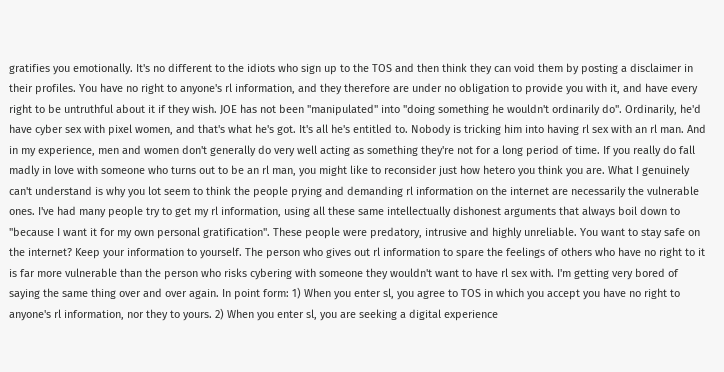gratifies you emotionally. It's no different to the idiots who sign up to the TOS and then think they can void them by posting a disclaimer in their profiles. You have no right to anyone's rl information, and they therefore are under no obligation to provide you with it, and have every right to be untruthful about it if they wish. JOE has not been "manipulated" into "doing something he wouldn't ordinarily do". Ordinarily, he'd have cyber sex with pixel women, and that's what he's got. It's all he's entitled to. Nobody is tricking him into having rl sex with an rl man. And in my experience, men and women don't generally do very well acting as something they're not for a long period of time. If you really do fall madly in love with someone who turns out to be an rl man, you might like to reconsider just how hetero you think you are. What I genuinely can't understand is why you lot seem to think the people prying and demanding rl information on the internet are necessarily the vulnerable ones. I've had many people try to get my rl information, using all these same intellectually dishonest arguments that always boil down to "because I want it for my own personal gratification". These people were predatory, intrusive and highly unreliable. You want to stay safe on the internet? Keep your information to yourself. The person who gives out rl information to spare the feelings of others who have no right to it is far more vulnerable than the person who risks cybering with someone they wouldn't want to have rl sex with. I'm getting very bored of saying the same thing over and over again. In point form: 1) When you enter sl, you agree to TOS in which you accept you have no right to anyone's rl information, nor they to yours. 2) When you enter sl, you are seeking a digital experience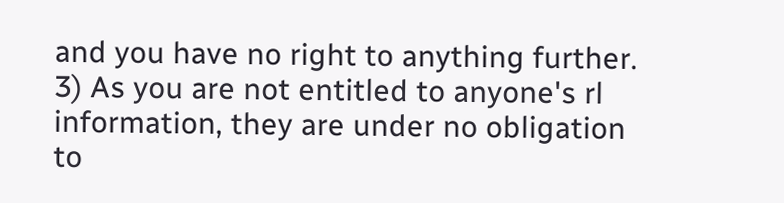and you have no right to anything further. 3) As you are not entitled to anyone's rl information, they are under no obligation to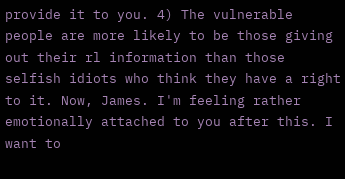provide it to you. 4) The vulnerable people are more likely to be those giving out their rl information than those selfish idiots who think they have a right to it. Now, James. I'm feeling rather emotionally attached to you after this. I want to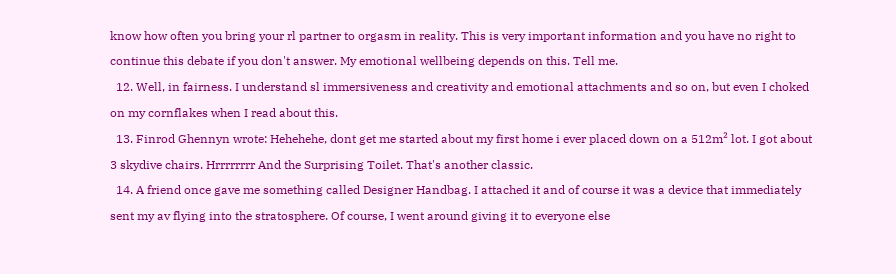know how often you bring your rl partner to orgasm in reality. This is very important information and you have no right to continue this debate if you don't answer. My emotional wellbeing depends on this. Tell me.
  12. Well, in fairness. I understand sl immersiveness and creativity and emotional attachments and so on, but even I choked on my cornflakes when I read about this.
  13. Finrod Ghennyn wrote: Hehehehe, dont get me started about my first home i ever placed down on a 512m² lot. I got about 3 skydive chairs. Hrrrrrrrr And the Surprising Toilet. That's another classic.
  14. A friend once gave me something called Designer Handbag. I attached it and of course it was a device that immediately sent my av flying into the stratosphere. Of course, I went around giving it to everyone else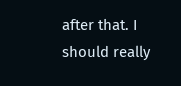after that. I should really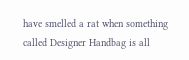have smelled a rat when something called Designer Handbag is all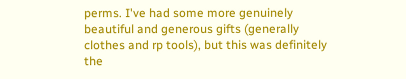perms. I've had some more genuinely beautiful and generous gifts (generally clothes and rp tools), but this was definitely the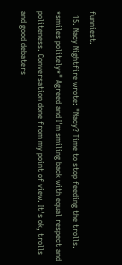funniest.
  15. Nacy Nightfire wrote: "Nacy? Time to stop feeding the trolls. *smiles politely*" Agreed and I'm smiling back with equal respect and politeness. Conversation done from my point of view. It's ok, trolls and good debaters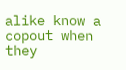alike know a copout when they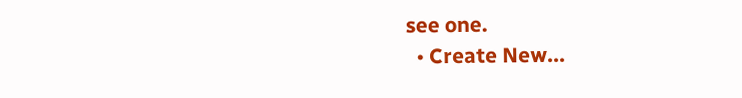see one.
  • Create New...